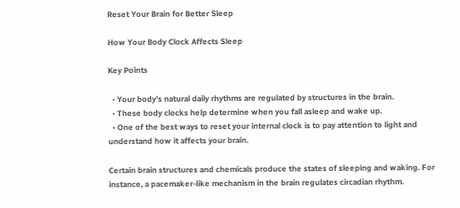Reset Your Brain for Better Sleep

How Your Body Clock Affects Sleep

Key Points

  • Your body’s natural daily rhythms are regulated by structures in the brain.
  • These body clocks help determine when you fall asleep and wake up.
  • One of the best ways to reset your internal clock is to pay attention to light and understand how it affects your brain.

Certain brain structures and chemicals produce the states of sleeping and waking. For instance, a pacemaker-like mechanism in the brain regulates circadian rhythm.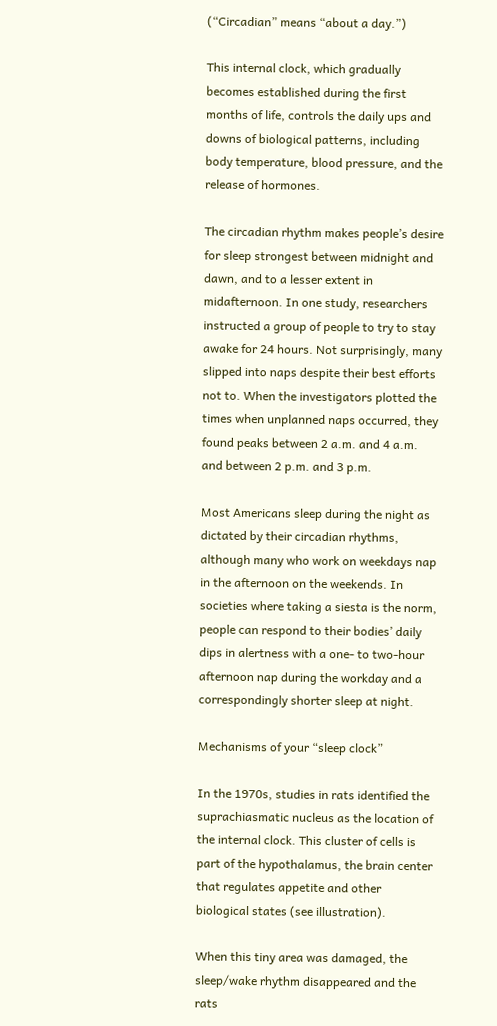(“Circadian” means “about a day.”)

This internal clock, which gradually becomes established during the first months of life, controls the daily ups and downs of biological patterns, including body temperature, blood pressure, and the release of hormones.

The circadian rhythm makes people’s desire for sleep strongest between midnight and dawn, and to a lesser extent in midafternoon. In one study, researchers instructed a group of people to try to stay awake for 24 hours. Not surprisingly, many slipped into naps despite their best efforts not to. When the investigators plotted the times when unplanned naps occurred, they found peaks between 2 a.m. and 4 a.m. and between 2 p.m. and 3 p.m.

Most Americans sleep during the night as dictated by their circadian rhythms, although many who work on weekdays nap in the afternoon on the weekends. In societies where taking a siesta is the norm, people can respond to their bodies’ daily dips in alertness with a one- to two-hour afternoon nap during the workday and a correspondingly shorter sleep at night.

Mechanisms of your “sleep clock”

In the 1970s, studies in rats identified the suprachiasmatic nucleus as the location of the internal clock. This cluster of cells is part of the hypothalamus, the brain center that regulates appetite and other biological states (see illustration).

When this tiny area was damaged, the sleep/wake rhythm disappeared and the rats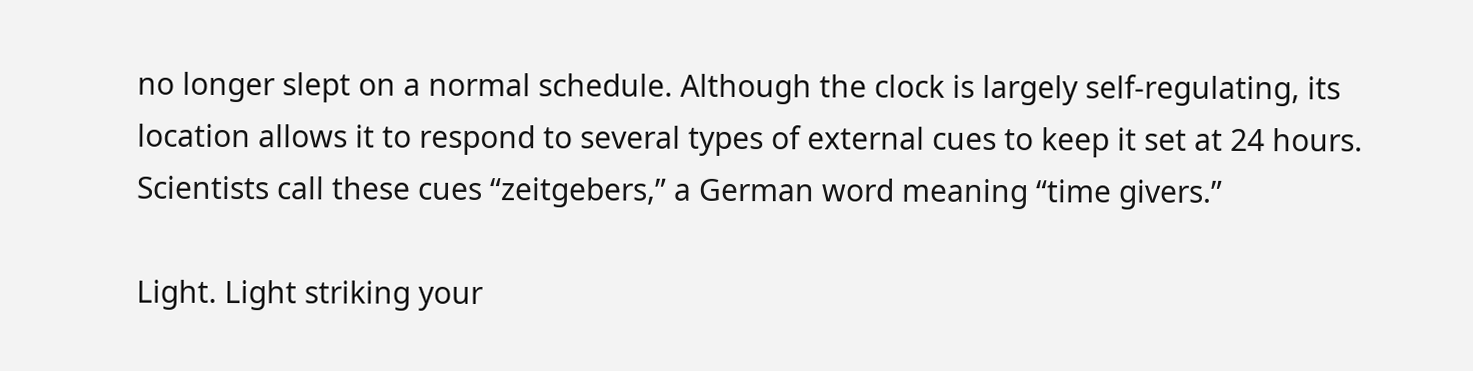no longer slept on a normal schedule. Although the clock is largely self-regulating, its location allows it to respond to several types of external cues to keep it set at 24 hours. Scientists call these cues “zeitgebers,” a German word meaning “time givers.”

Light. Light striking your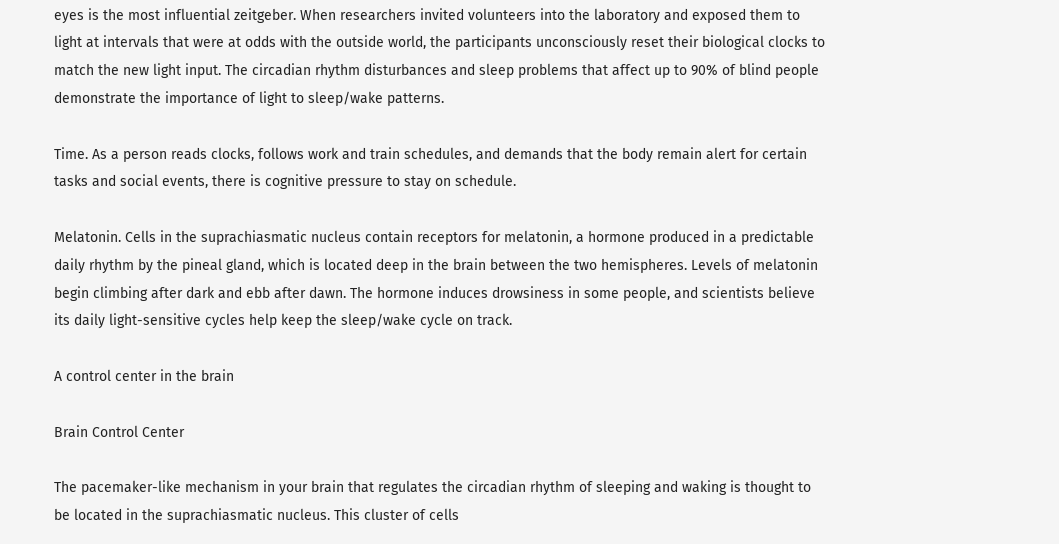eyes is the most influential zeitgeber. When researchers invited volunteers into the laboratory and exposed them to light at intervals that were at odds with the outside world, the participants unconsciously reset their biological clocks to match the new light input. The circadian rhythm disturbances and sleep problems that affect up to 90% of blind people demonstrate the importance of light to sleep/wake patterns.

Time. As a person reads clocks, follows work and train schedules, and demands that the body remain alert for certain tasks and social events, there is cognitive pressure to stay on schedule.

Melatonin. Cells in the suprachiasmatic nucleus contain receptors for melatonin, a hormone produced in a predictable daily rhythm by the pineal gland, which is located deep in the brain between the two hemispheres. Levels of melatonin begin climbing after dark and ebb after dawn. The hormone induces drowsiness in some people, and scientists believe its daily light-sensitive cycles help keep the sleep/wake cycle on track.

A control center in the brain

Brain Control Center

The pacemaker-like mechanism in your brain that regulates the circadian rhythm of sleeping and waking is thought to be located in the suprachiasmatic nucleus. This cluster of cells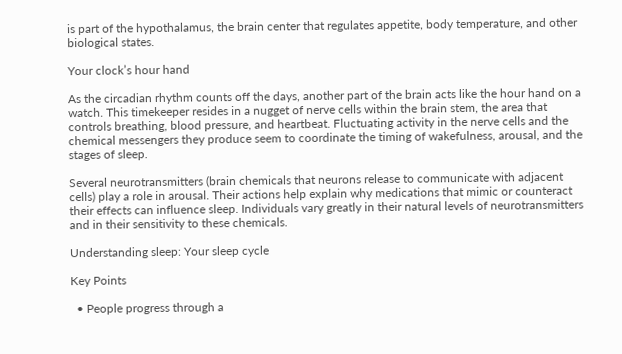is part of the hypothalamus, the brain center that regulates appetite, body temperature, and other biological states.

Your clock’s hour hand

As the circadian rhythm counts off the days, another part of the brain acts like the hour hand on a watch. This timekeeper resides in a nugget of nerve cells within the brain stem, the area that controls breathing, blood pressure, and heartbeat. Fluctuating activity in the nerve cells and the chemical messengers they produce seem to coordinate the timing of wakefulness, arousal, and the stages of sleep.

Several neurotransmitters (brain chemicals that neurons release to communicate with adjacent cells) play a role in arousal. Their actions help explain why medications that mimic or counteract their effects can influence sleep. Individuals vary greatly in their natural levels of neurotransmitters and in their sensitivity to these chemicals.

Understanding sleep: Your sleep cycle

Key Points

  • People progress through a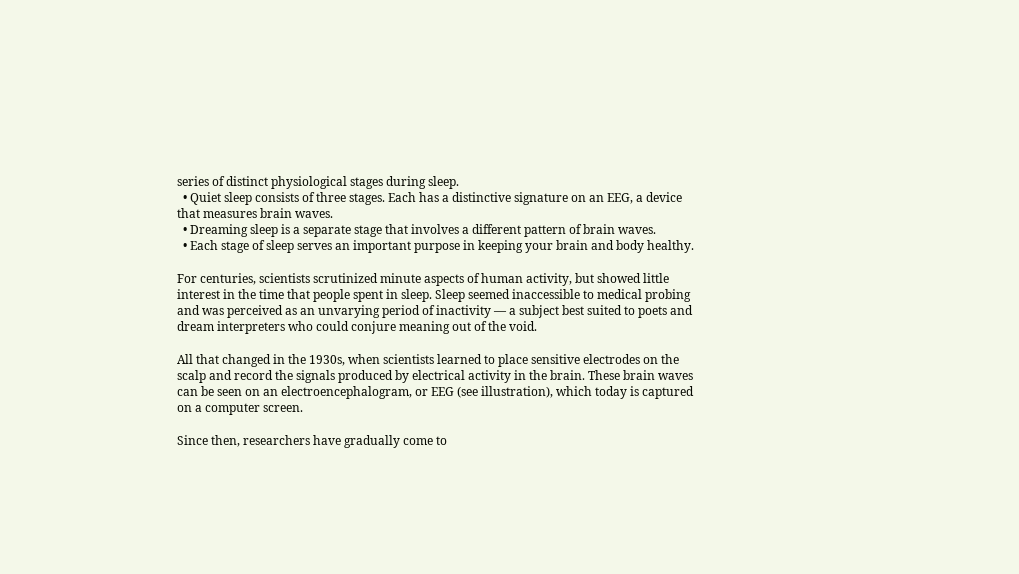series of distinct physiological stages during sleep.
  • Quiet sleep consists of three stages. Each has a distinctive signature on an EEG, a device that measures brain waves.
  • Dreaming sleep is a separate stage that involves a different pattern of brain waves.
  • Each stage of sleep serves an important purpose in keeping your brain and body healthy.

For centuries, scientists scrutinized minute aspects of human activity, but showed little interest in the time that people spent in sleep. Sleep seemed inaccessible to medical probing and was perceived as an unvarying period of inactivity — a subject best suited to poets and dream interpreters who could conjure meaning out of the void.

All that changed in the 1930s, when scientists learned to place sensitive electrodes on the scalp and record the signals produced by electrical activity in the brain. These brain waves can be seen on an electroencephalogram, or EEG (see illustration), which today is captured on a computer screen.

Since then, researchers have gradually come to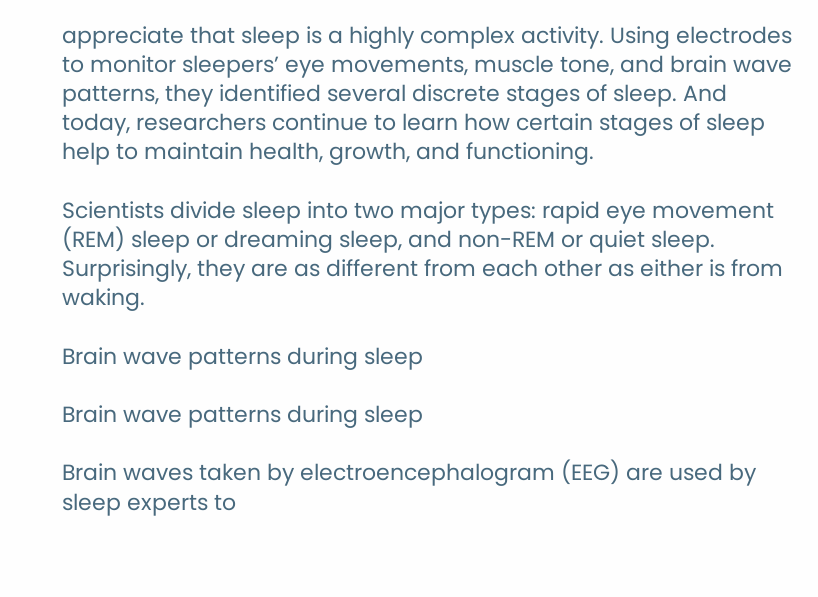appreciate that sleep is a highly complex activity. Using electrodes to monitor sleepers’ eye movements, muscle tone, and brain wave patterns, they identified several discrete stages of sleep. And today, researchers continue to learn how certain stages of sleep help to maintain health, growth, and functioning.

Scientists divide sleep into two major types: rapid eye movement (REM) sleep or dreaming sleep, and non-REM or quiet sleep. Surprisingly, they are as different from each other as either is from waking.

Brain wave patterns during sleep

Brain wave patterns during sleep

Brain waves taken by electroencephalogram (EEG) are used by sleep experts to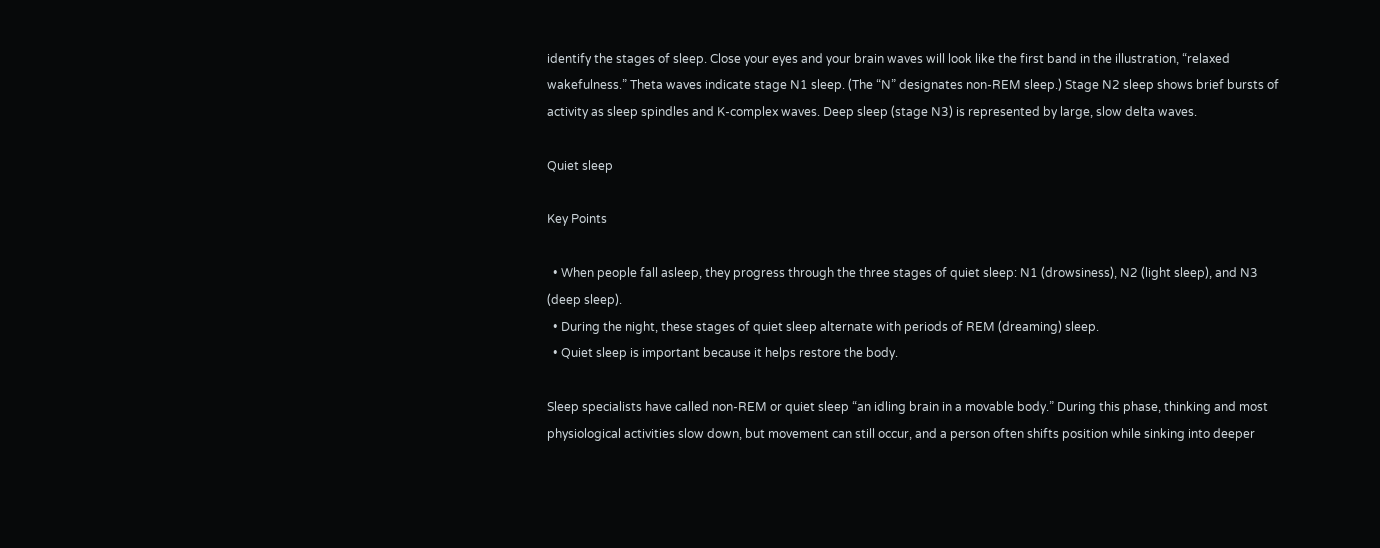identify the stages of sleep. Close your eyes and your brain waves will look like the first band in the illustration, “relaxed wakefulness.” Theta waves indicate stage N1 sleep. (The “N” designates non-REM sleep.) Stage N2 sleep shows brief bursts of activity as sleep spindles and K-complex waves. Deep sleep (stage N3) is represented by large, slow delta waves.

Quiet sleep

Key Points

  • When people fall asleep, they progress through the three stages of quiet sleep: N1 (drowsiness), N2 (light sleep), and N3 (deep sleep).
  • During the night, these stages of quiet sleep alternate with periods of REM (dreaming) sleep.
  • Quiet sleep is important because it helps restore the body.

Sleep specialists have called non-REM or quiet sleep “an idling brain in a movable body.” During this phase, thinking and most physiological activities slow down, but movement can still occur, and a person often shifts position while sinking into deeper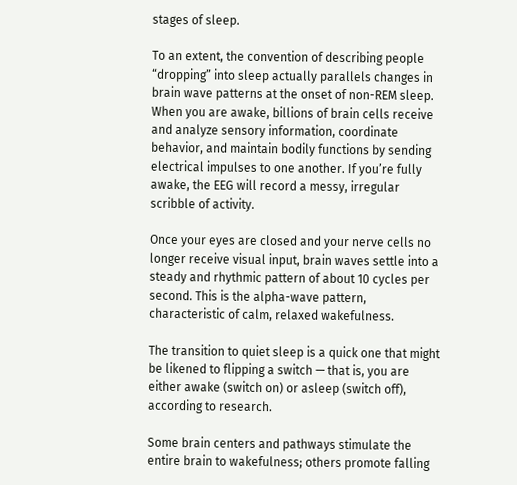stages of sleep.

To an extent, the convention of describing people “dropping” into sleep actually parallels changes in brain wave patterns at the onset of non-REM sleep. When you are awake, billions of brain cells receive and analyze sensory information, coordinate behavior, and maintain bodily functions by sending electrical impulses to one another. If you’re fully awake, the EEG will record a messy, irregular scribble of activity.

Once your eyes are closed and your nerve cells no longer receive visual input, brain waves settle into a steady and rhythmic pattern of about 10 cycles per second. This is the alpha-wave pattern, characteristic of calm, relaxed wakefulness.

The transition to quiet sleep is a quick one that might be likened to flipping a switch — that is, you are either awake (switch on) or asleep (switch off), according to research.

Some brain centers and pathways stimulate the entire brain to wakefulness; others promote falling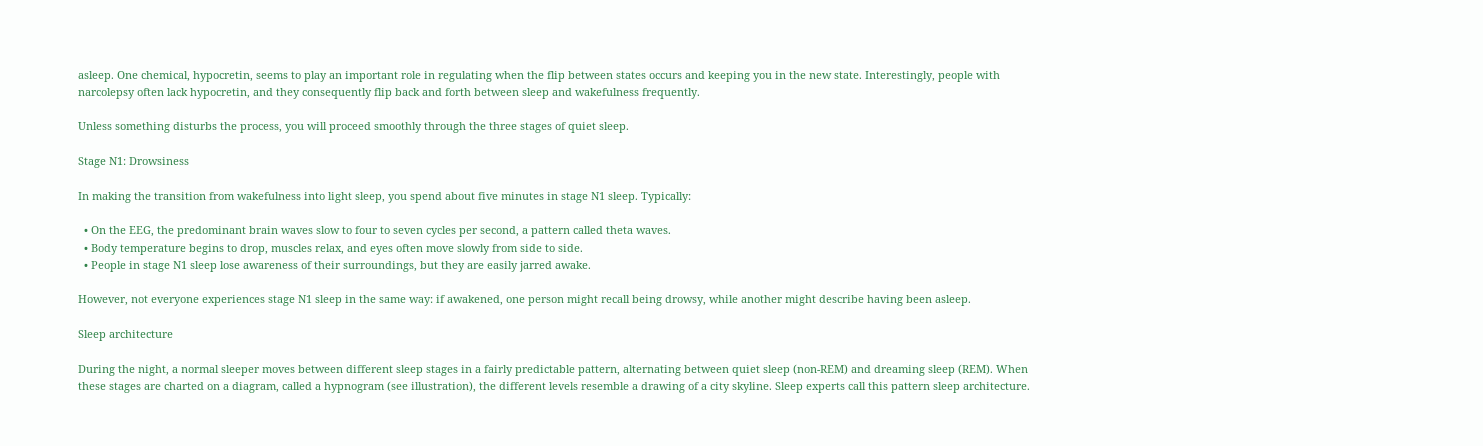asleep. One chemical, hypocretin, seems to play an important role in regulating when the flip between states occurs and keeping you in the new state. Interestingly, people with narcolepsy often lack hypocretin, and they consequently flip back and forth between sleep and wakefulness frequently.

Unless something disturbs the process, you will proceed smoothly through the three stages of quiet sleep.

Stage N1: Drowsiness

In making the transition from wakefulness into light sleep, you spend about five minutes in stage N1 sleep. Typically:

  • On the EEG, the predominant brain waves slow to four to seven cycles per second, a pattern called theta waves.
  • Body temperature begins to drop, muscles relax, and eyes often move slowly from side to side.
  • People in stage N1 sleep lose awareness of their surroundings, but they are easily jarred awake.

However, not everyone experiences stage N1 sleep in the same way: if awakened, one person might recall being drowsy, while another might describe having been asleep.

Sleep architecture

During the night, a normal sleeper moves between different sleep stages in a fairly predictable pattern, alternating between quiet sleep (non-REM) and dreaming sleep (REM). When these stages are charted on a diagram, called a hypnogram (see illustration), the different levels resemble a drawing of a city skyline. Sleep experts call this pattern sleep architecture.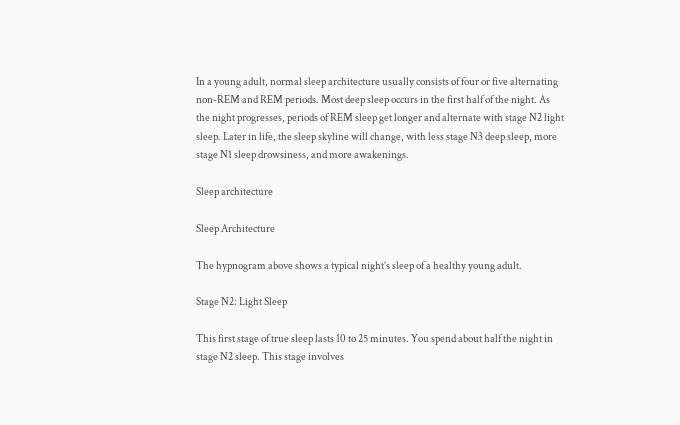In a young adult, normal sleep architecture usually consists of four or five alternating non-REM and REM periods. Most deep sleep occurs in the first half of the night. As the night progresses, periods of REM sleep get longer and alternate with stage N2 light sleep. Later in life, the sleep skyline will change, with less stage N3 deep sleep, more stage N1 sleep drowsiness, and more awakenings.

Sleep architecture

Sleep Architecture

The hypnogram above shows a typical night’s sleep of a healthy young adult.

Stage N2: Light Sleep

This first stage of true sleep lasts 10 to 25 minutes. You spend about half the night in stage N2 sleep. This stage involves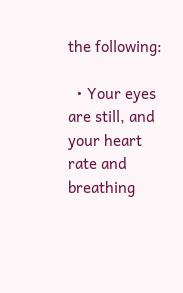the following:

  • Your eyes are still, and your heart rate and breathing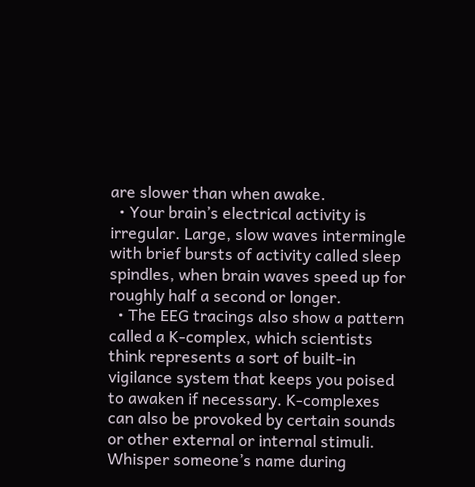are slower than when awake.
  • Your brain’s electrical activity is irregular. Large, slow waves intermingle with brief bursts of activity called sleep spindles, when brain waves speed up for roughly half a second or longer.
  • The EEG tracings also show a pattern called a K-complex, which scientists think represents a sort of built-in vigilance system that keeps you poised to awaken if necessary. K-complexes can also be provoked by certain sounds or other external or internal stimuli. Whisper someone’s name during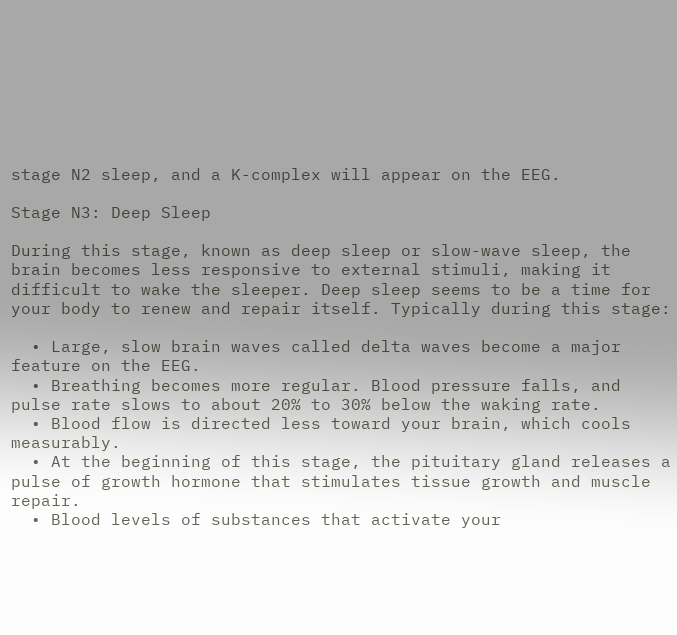stage N2 sleep, and a K-complex will appear on the EEG.

Stage N3: Deep Sleep

During this stage, known as deep sleep or slow-wave sleep, the brain becomes less responsive to external stimuli, making it difficult to wake the sleeper. Deep sleep seems to be a time for your body to renew and repair itself. Typically during this stage:

  • Large, slow brain waves called delta waves become a major feature on the EEG.
  • Breathing becomes more regular. Blood pressure falls, and pulse rate slows to about 20% to 30% below the waking rate.
  • Blood flow is directed less toward your brain, which cools measurably.
  • At the beginning of this stage, the pituitary gland releases a pulse of growth hormone that stimulates tissue growth and muscle repair.
  • Blood levels of substances that activate your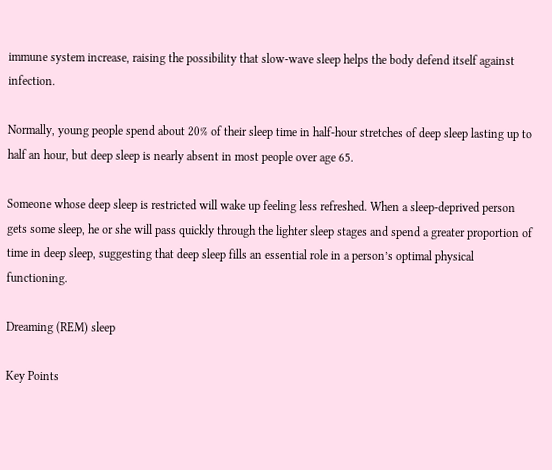immune system increase, raising the possibility that slow-wave sleep helps the body defend itself against infection.

Normally, young people spend about 20% of their sleep time in half-hour stretches of deep sleep lasting up to half an hour, but deep sleep is nearly absent in most people over age 65.

Someone whose deep sleep is restricted will wake up feeling less refreshed. When a sleep-deprived person gets some sleep, he or she will pass quickly through the lighter sleep stages and spend a greater proportion of time in deep sleep, suggesting that deep sleep fills an essential role in a person’s optimal physical functioning.

Dreaming (REM) sleep

Key Points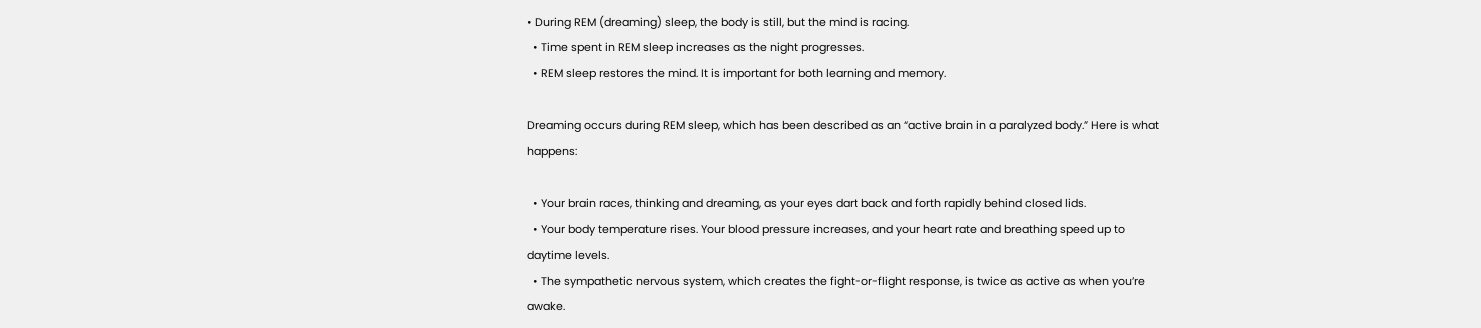• During REM (dreaming) sleep, the body is still, but the mind is racing.
  • Time spent in REM sleep increases as the night progresses.
  • REM sleep restores the mind. It is important for both learning and memory.

Dreaming occurs during REM sleep, which has been described as an “active brain in a paralyzed body.” Here is what happens:

  • Your brain races, thinking and dreaming, as your eyes dart back and forth rapidly behind closed lids.
  • Your body temperature rises. Your blood pressure increases, and your heart rate and breathing speed up to daytime levels.
  • The sympathetic nervous system, which creates the fight-or-flight response, is twice as active as when you’re awake.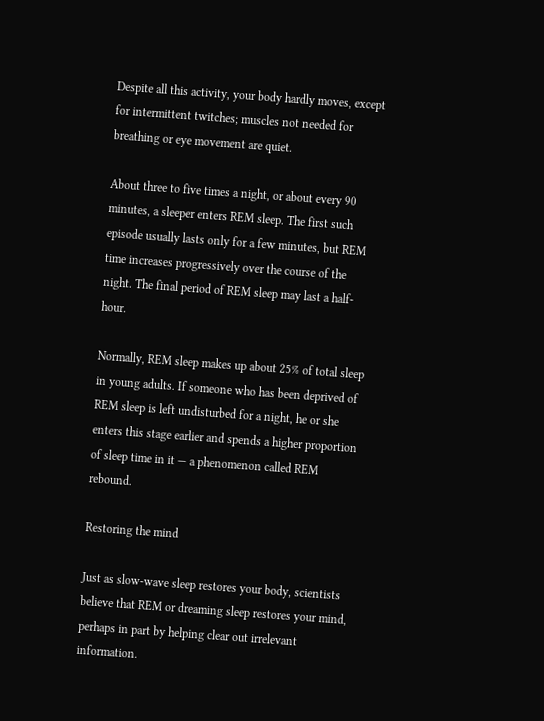Despite all this activity, your body hardly moves, except for intermittent twitches; muscles not needed for breathing or eye movement are quiet.

About three to five times a night, or about every 90 minutes, a sleeper enters REM sleep. The first such episode usually lasts only for a few minutes, but REM time increases progressively over the course of the night. The final period of REM sleep may last a half-hour.

Normally, REM sleep makes up about 25% of total sleep in young adults. If someone who has been deprived of REM sleep is left undisturbed for a night, he or she enters this stage earlier and spends a higher proportion of sleep time in it — a phenomenon called REM rebound.

Restoring the mind

Just as slow-wave sleep restores your body, scientists believe that REM or dreaming sleep restores your mind, perhaps in part by helping clear out irrelevant information.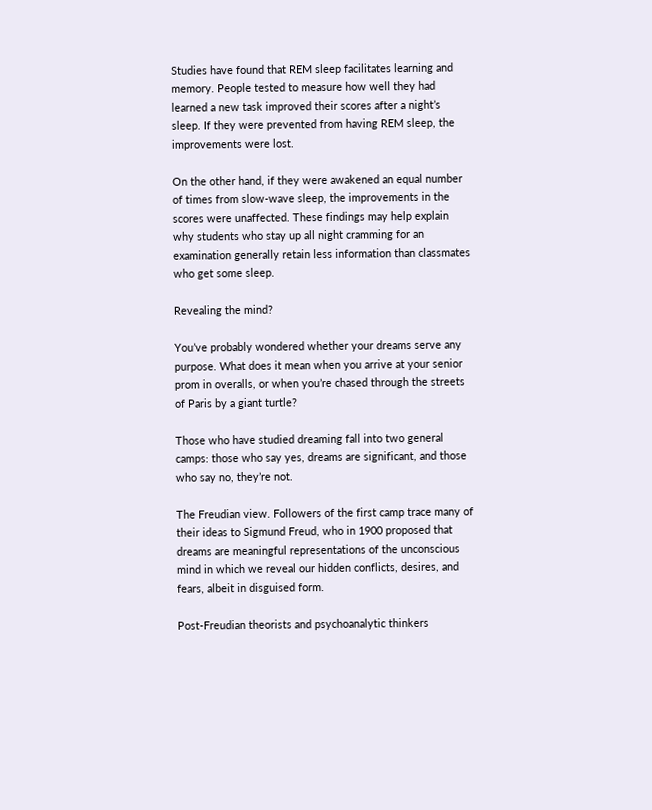Studies have found that REM sleep facilitates learning and memory. People tested to measure how well they had learned a new task improved their scores after a night’s sleep. If they were prevented from having REM sleep, the improvements were lost.

On the other hand, if they were awakened an equal number of times from slow-wave sleep, the improvements in the scores were unaffected. These findings may help explain why students who stay up all night cramming for an examination generally retain less information than classmates who get some sleep.

Revealing the mind?

You’ve probably wondered whether your dreams serve any purpose. What does it mean when you arrive at your senior prom in overalls, or when you’re chased through the streets of Paris by a giant turtle?

Those who have studied dreaming fall into two general camps: those who say yes, dreams are significant, and those who say no, they’re not.

The Freudian view. Followers of the first camp trace many of their ideas to Sigmund Freud, who in 1900 proposed that dreams are meaningful representations of the unconscious mind in which we reveal our hidden conflicts, desires, and fears, albeit in disguised form.

Post-Freudian theorists and psychoanalytic thinkers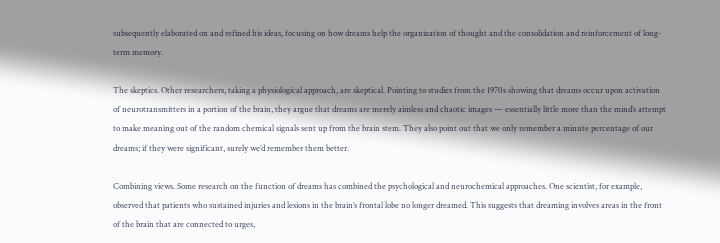subsequently elaborated on and refined his ideas, focusing on how dreams help the organization of thought and the consolidation and reinforcement of long-term memory.

The skeptics. Other researchers, taking a physiological approach, are skeptical. Pointing to studies from the 1970s showing that dreams occur upon activation of neurotransmitters in a portion of the brain, they argue that dreams are merely aimless and chaotic images — essentially little more than the mind’s attempt to make meaning out of the random chemical signals sent up from the brain stem. They also point out that we only remember a minute percentage of our dreams; if they were significant, surely we’d remember them better.

Combining views. Some research on the function of dreams has combined the psychological and neurochemical approaches. One scientist, for example, observed that patients who sustained injuries and lesions in the brain’s frontal lobe no longer dreamed. This suggests that dreaming involves areas in the front of the brain that are connected to urges,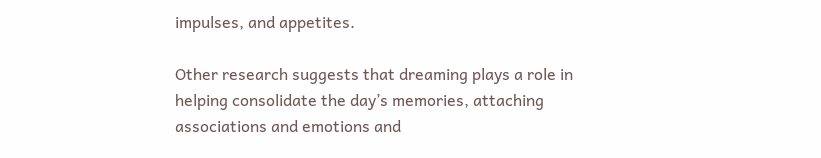impulses, and appetites.

Other research suggests that dreaming plays a role in helping consolidate the day’s memories, attaching associations and emotions and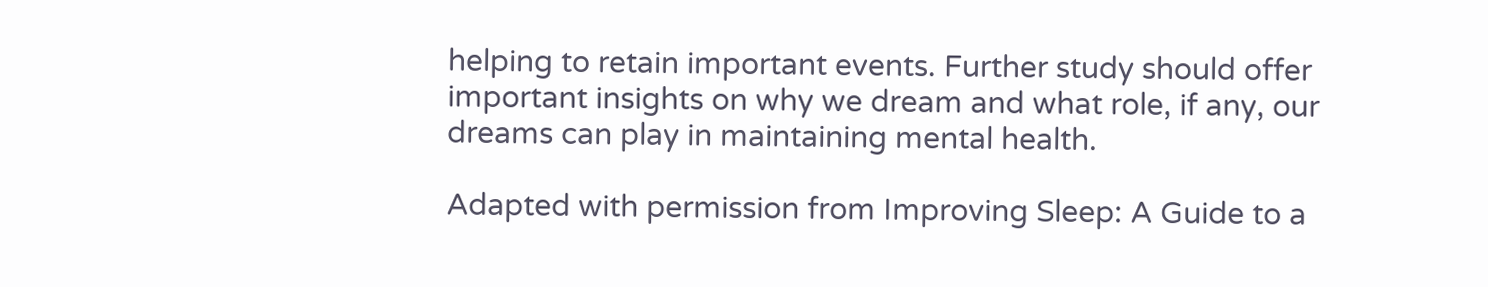helping to retain important events. Further study should offer important insights on why we dream and what role, if any, our dreams can play in maintaining mental health.

Adapted with permission from Improving Sleep: A Guide to a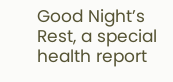Good Night’s Rest, a special health report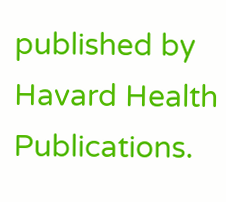published by Havard Health Publications.